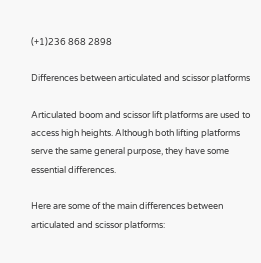(+1)236 868 2898

Differences between articulated and scissor platforms

Articulated boom and scissor lift platforms are used to access high heights. Although both lifting platforms serve the same general purpose, they have some essential differences.

Here are some of the main differences between articulated and scissor platforms: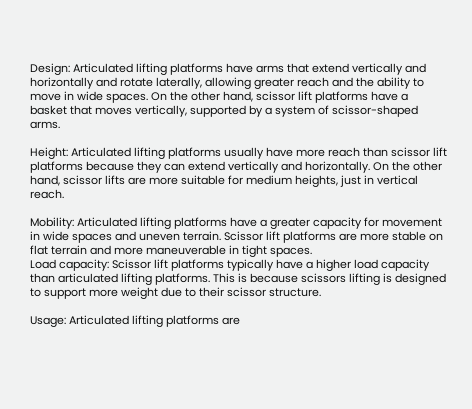Design: Articulated lifting platforms have arms that extend vertically and horizontally and rotate laterally, allowing greater reach and the ability to move in wide spaces. On the other hand, scissor lift platforms have a basket that moves vertically, supported by a system of scissor-shaped arms.

Height: Articulated lifting platforms usually have more reach than scissor lift platforms because they can extend vertically and horizontally. On the other hand, scissor lifts are more suitable for medium heights, just in vertical reach.

Mobility: Articulated lifting platforms have a greater capacity for movement in wide spaces and uneven terrain. Scissor lift platforms are more stable on flat terrain and more maneuverable in tight spaces.
Load capacity: Scissor lift platforms typically have a higher load capacity than articulated lifting platforms. This is because scissors lifting is designed to support more weight due to their scissor structure.

Usage: Articulated lifting platforms are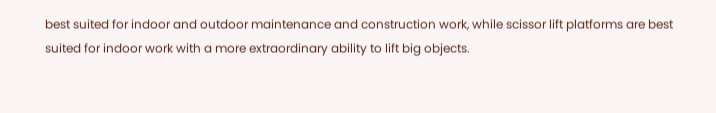best suited for indoor and outdoor maintenance and construction work, while scissor lift platforms are best suited for indoor work with a more extraordinary ability to lift big objects.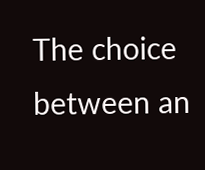The choice between an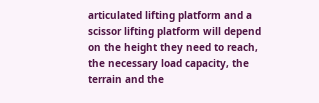articulated lifting platform and a scissor lifting platform will depend on the height they need to reach, the necessary load capacity, the terrain and the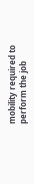mobility required to perform the job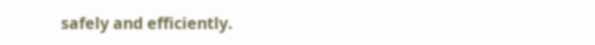safely and efficiently.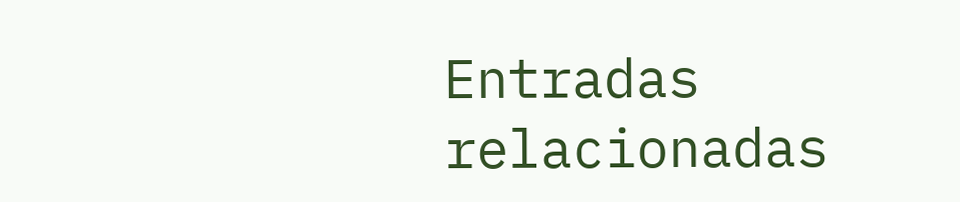Entradas relacionadas